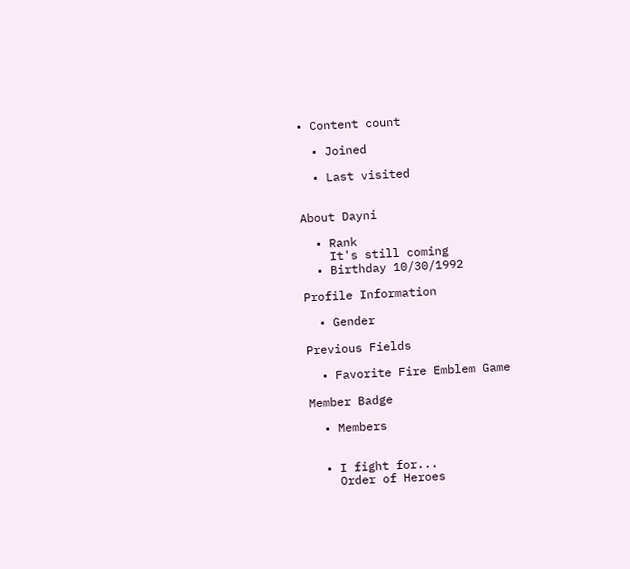• Content count

  • Joined

  • Last visited


About Dayni

  • Rank
    It's still coming
  • Birthday 10/30/1992

Profile Information

  • Gender

Previous Fields

  • Favorite Fire Emblem Game

Member Badge

  • Members


  • I fight for...
    Order of Heroes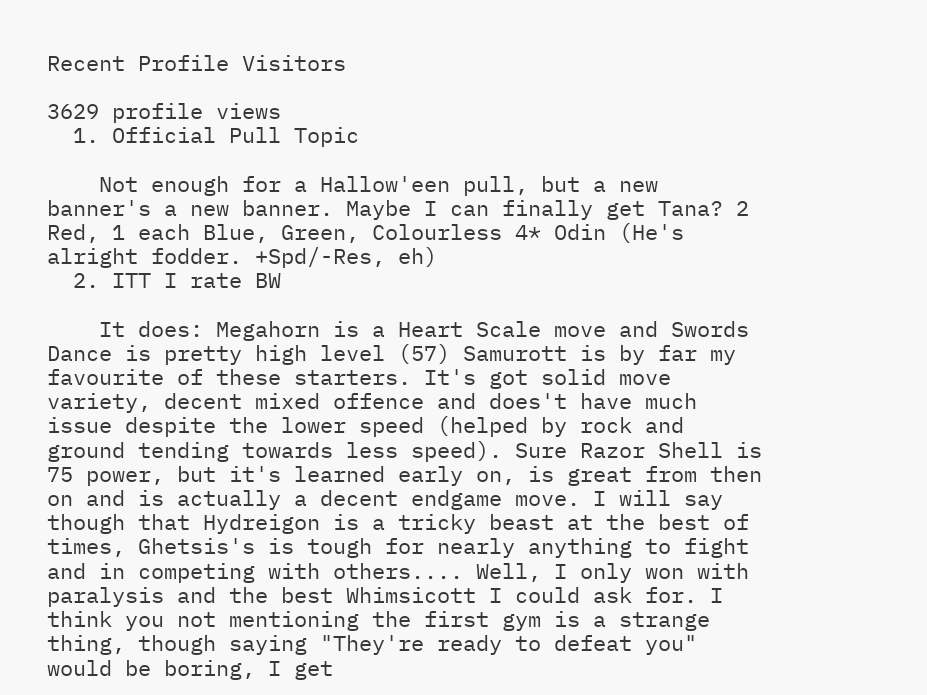Recent Profile Visitors

3629 profile views
  1. Official Pull Topic

    Not enough for a Hallow'een pull, but a new banner's a new banner. Maybe I can finally get Tana? 2 Red, 1 each Blue, Green, Colourless 4* Odin (He's alright fodder. +Spd/-Res, eh)
  2. ITT I rate BW

    It does: Megahorn is a Heart Scale move and Swords Dance is pretty high level (57) Samurott is by far my favourite of these starters. It's got solid move variety, decent mixed offence and does't have much issue despite the lower speed (helped by rock and ground tending towards less speed). Sure Razor Shell is 75 power, but it's learned early on, is great from then on and is actually a decent endgame move. I will say though that Hydreigon is a tricky beast at the best of times, Ghetsis's is tough for nearly anything to fight and in competing with others.... Well, I only won with paralysis and the best Whimsicott I could ask for. I think you not mentioning the first gym is a strange thing, though saying "They're ready to defeat you" would be boring, I get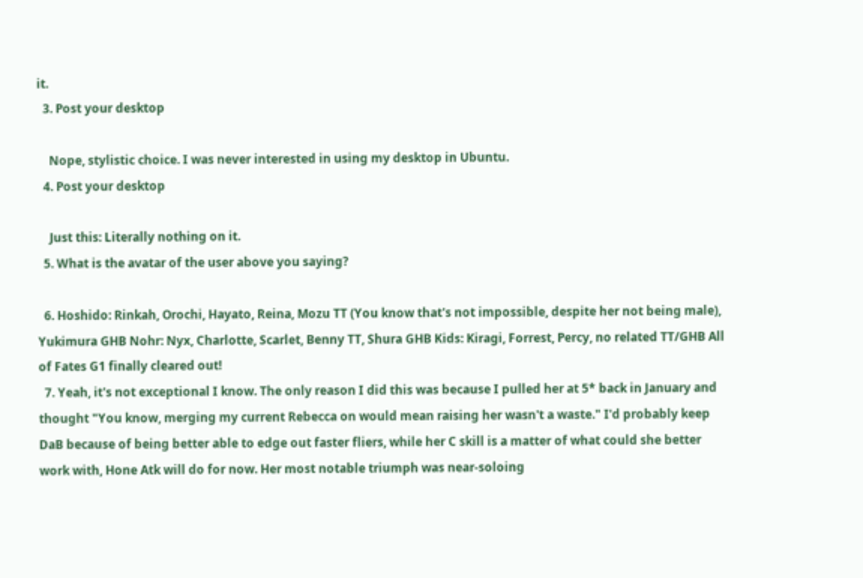it.
  3. Post your desktop

    Nope, stylistic choice. I was never interested in using my desktop in Ubuntu.
  4. Post your desktop

    Just this: Literally nothing on it.
  5. What is the avatar of the user above you saying?

  6. Hoshido: Rinkah, Orochi, Hayato, Reina, Mozu TT (You know that's not impossible, despite her not being male), Yukimura GHB Nohr: Nyx, Charlotte, Scarlet, Benny TT, Shura GHB Kids: Kiragi, Forrest, Percy, no related TT/GHB All of Fates G1 finally cleared out!
  7. Yeah, it's not exceptional I know. The only reason I did this was because I pulled her at 5* back in January and thought "You know, merging my current Rebecca on would mean raising her wasn't a waste." I'd probably keep DaB because of being better able to edge out faster fliers, while her C skill is a matter of what could she better work with, Hone Atk will do for now. Her most notable triumph was near-soloing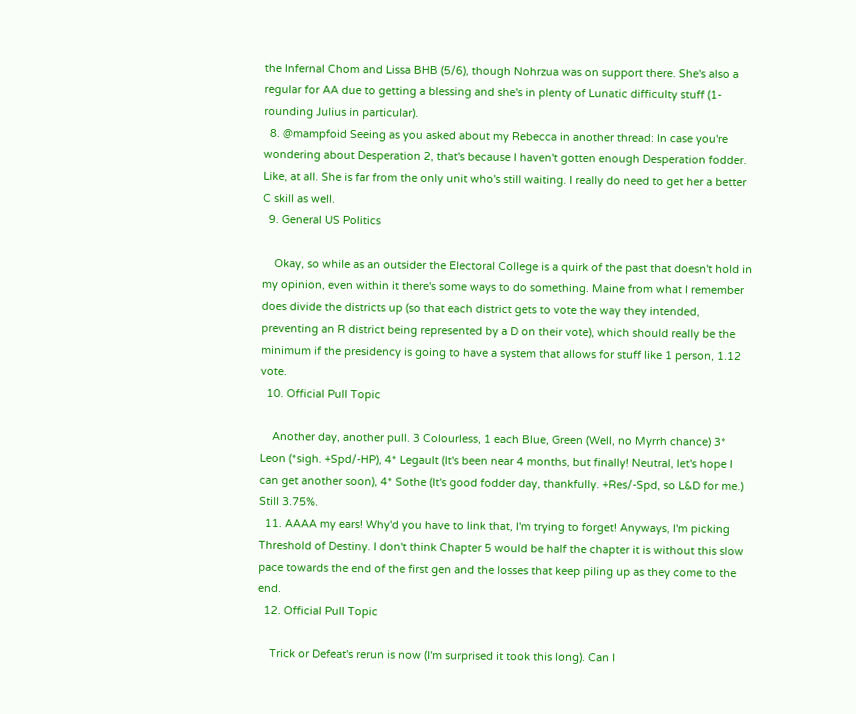the Infernal Chom and Lissa BHB (5/6), though Nohrzua was on support there. She's also a regular for AA due to getting a blessing and she's in plenty of Lunatic difficulty stuff (1-rounding Julius in particular).
  8. @mampfoid Seeing as you asked about my Rebecca in another thread: In case you're wondering about Desperation 2, that's because I haven't gotten enough Desperation fodder. Like, at all. She is far from the only unit who's still waiting. I really do need to get her a better C skill as well.
  9. General US Politics

    Okay, so while as an outsider the Electoral College is a quirk of the past that doesn't hold in my opinion, even within it there's some ways to do something. Maine from what I remember does divide the districts up (so that each district gets to vote the way they intended, preventing an R district being represented by a D on their vote), which should really be the minimum if the presidency is going to have a system that allows for stuff like 1 person, 1.12 vote.
  10. Official Pull Topic

    Another day, another pull. 3 Colourless, 1 each Blue, Green (Well, no Myrrh chance) 3* Leon (*sigh. +Spd/-HP), 4* Legault (It's been near 4 months, but finally! Neutral, let's hope I can get another soon), 4* Sothe (It's good fodder day, thankfully. +Res/-Spd, so L&D for me.) Still 3.75%.
  11. AAAA my ears! Why'd you have to link that, I'm trying to forget! Anyways, I'm picking Threshold of Destiny. I don't think Chapter 5 would be half the chapter it is without this slow pace towards the end of the first gen and the losses that keep piling up as they come to the end.
  12. Official Pull Topic

    Trick or Defeat's rerun is now (I'm surprised it took this long). Can I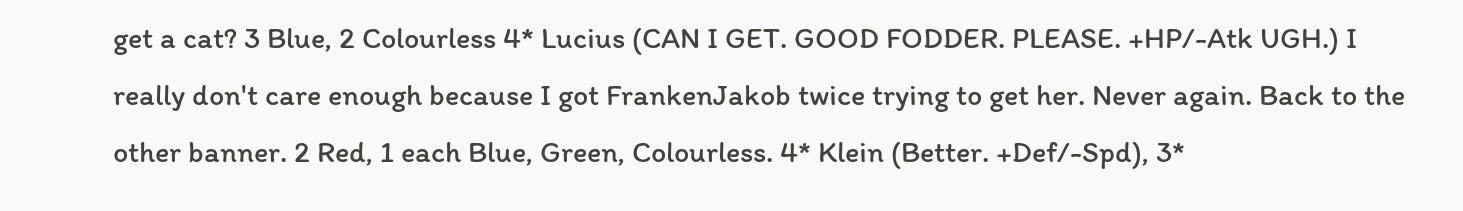get a cat? 3 Blue, 2 Colourless 4* Lucius (CAN I GET. GOOD FODDER. PLEASE. +HP/-Atk UGH.) I really don't care enough because I got FrankenJakob twice trying to get her. Never again. Back to the other banner. 2 Red, 1 each Blue, Green, Colourless. 4* Klein (Better. +Def/-Spd), 3*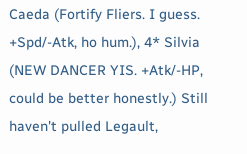Caeda (Fortify Fliers. I guess. +Spd/-Atk, ho hum.), 4* Silvia (NEW DANCER YIS. +Atk/-HP, could be better honestly.) Still haven't pulled Legault,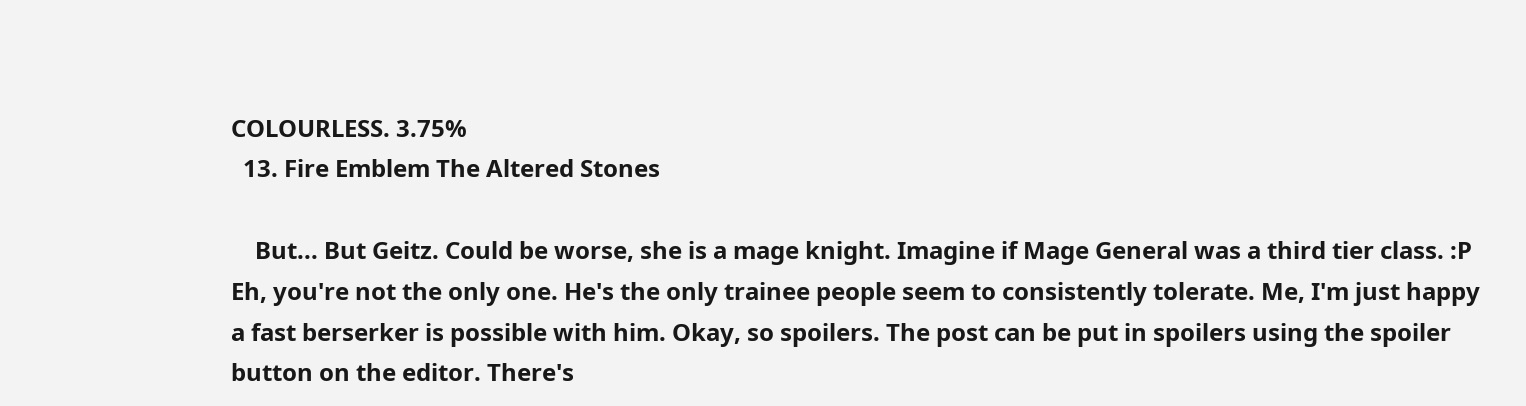COLOURLESS. 3.75%
  13. Fire Emblem The Altered Stones

    But... But Geitz. Could be worse, she is a mage knight. Imagine if Mage General was a third tier class. :P Eh, you're not the only one. He's the only trainee people seem to consistently tolerate. Me, I'm just happy a fast berserker is possible with him. Okay, so spoilers. The post can be put in spoilers using the spoiler button on the editor. There's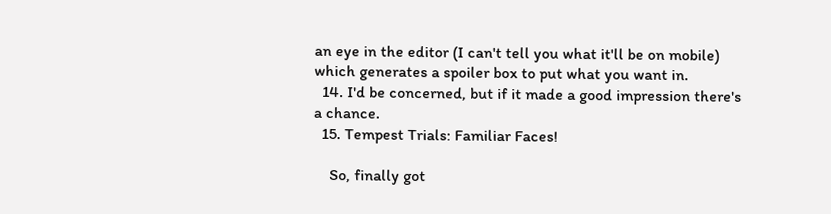an eye in the editor (I can't tell you what it'll be on mobile) which generates a spoiler box to put what you want in.
  14. I'd be concerned, but if it made a good impression there's a chance.
  15. Tempest Trials: Familiar Faces!

    So, finally got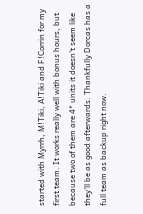started with Myrrh, M!Tiki, A!Tiki and F!Corrin for my first team. It works really well with bonus hours, but because two of them are 4* units it doesn't seem like they'll be as good afterwards. Thankfully Dorcas has a full team as backup right now.